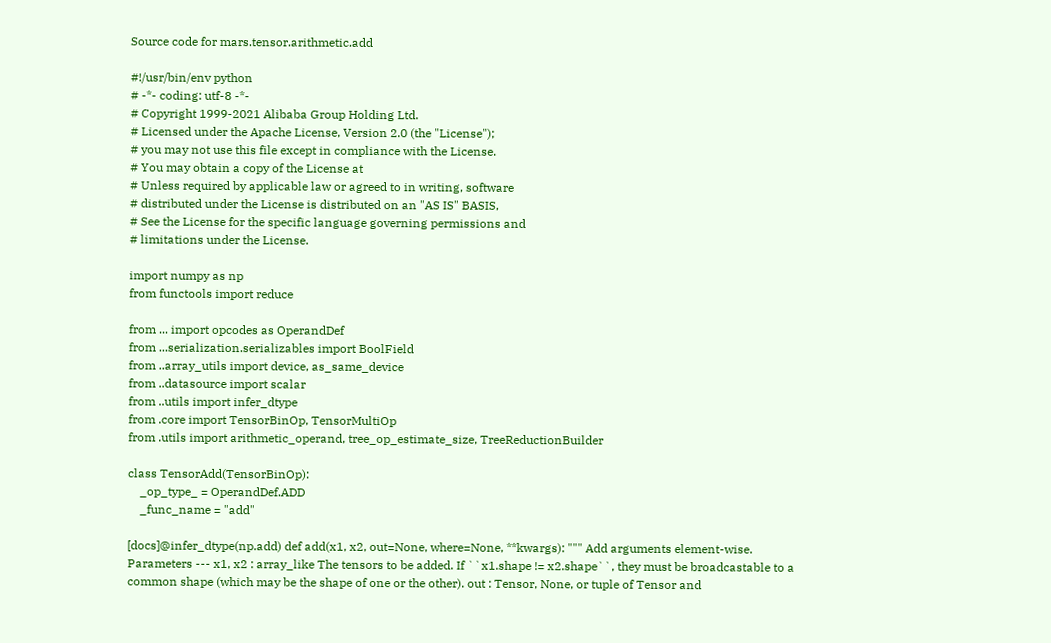Source code for mars.tensor.arithmetic.add

#!/usr/bin/env python
# -*- coding: utf-8 -*-
# Copyright 1999-2021 Alibaba Group Holding Ltd.
# Licensed under the Apache License, Version 2.0 (the "License");
# you may not use this file except in compliance with the License.
# You may obtain a copy of the License at
# Unless required by applicable law or agreed to in writing, software
# distributed under the License is distributed on an "AS IS" BASIS,
# See the License for the specific language governing permissions and
# limitations under the License.

import numpy as np
from functools import reduce

from ... import opcodes as OperandDef
from ...serialization.serializables import BoolField
from ..array_utils import device, as_same_device
from ..datasource import scalar
from ..utils import infer_dtype
from .core import TensorBinOp, TensorMultiOp
from .utils import arithmetic_operand, tree_op_estimate_size, TreeReductionBuilder

class TensorAdd(TensorBinOp):
    _op_type_ = OperandDef.ADD
    _func_name = "add"

[docs]@infer_dtype(np.add) def add(x1, x2, out=None, where=None, **kwargs): """ Add arguments element-wise. Parameters --- x1, x2 : array_like The tensors to be added. If ``x1.shape != x2.shape``, they must be broadcastable to a common shape (which may be the shape of one or the other). out : Tensor, None, or tuple of Tensor and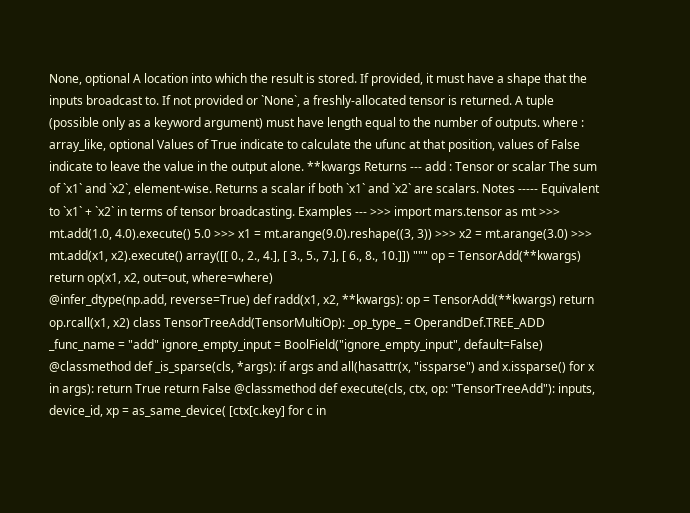None, optional A location into which the result is stored. If provided, it must have a shape that the inputs broadcast to. If not provided or `None`, a freshly-allocated tensor is returned. A tuple (possible only as a keyword argument) must have length equal to the number of outputs. where : array_like, optional Values of True indicate to calculate the ufunc at that position, values of False indicate to leave the value in the output alone. **kwargs Returns --- add : Tensor or scalar The sum of `x1` and `x2`, element-wise. Returns a scalar if both `x1` and `x2` are scalars. Notes ----- Equivalent to `x1` + `x2` in terms of tensor broadcasting. Examples --- >>> import mars.tensor as mt >>> mt.add(1.0, 4.0).execute() 5.0 >>> x1 = mt.arange(9.0).reshape((3, 3)) >>> x2 = mt.arange(3.0) >>> mt.add(x1, x2).execute() array([[ 0., 2., 4.], [ 3., 5., 7.], [ 6., 8., 10.]]) """ op = TensorAdd(**kwargs) return op(x1, x2, out=out, where=where)
@infer_dtype(np.add, reverse=True) def radd(x1, x2, **kwargs): op = TensorAdd(**kwargs) return op.rcall(x1, x2) class TensorTreeAdd(TensorMultiOp): _op_type_ = OperandDef.TREE_ADD _func_name = "add" ignore_empty_input = BoolField("ignore_empty_input", default=False) @classmethod def _is_sparse(cls, *args): if args and all(hasattr(x, "issparse") and x.issparse() for x in args): return True return False @classmethod def execute(cls, ctx, op: "TensorTreeAdd"): inputs, device_id, xp = as_same_device( [ctx[c.key] for c in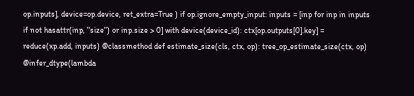op.inputs], device=op.device, ret_extra=True ) if op.ignore_empty_input: inputs = [inp for inp in inputs if not hasattr(inp, "size") or inp.size > 0] with device(device_id): ctx[op.outputs[0].key] = reduce(xp.add, inputs) @classmethod def estimate_size(cls, ctx, op): tree_op_estimate_size(ctx, op) @infer_dtype(lambda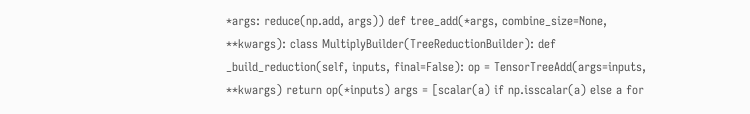*args: reduce(np.add, args)) def tree_add(*args, combine_size=None, **kwargs): class MultiplyBuilder(TreeReductionBuilder): def _build_reduction(self, inputs, final=False): op = TensorTreeAdd(args=inputs, **kwargs) return op(*inputs) args = [scalar(a) if np.isscalar(a) else a for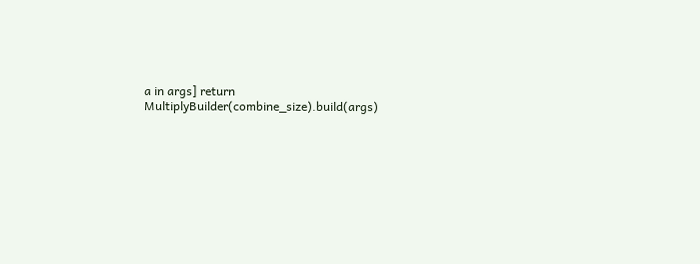a in args] return MultiplyBuilder(combine_size).build(args)